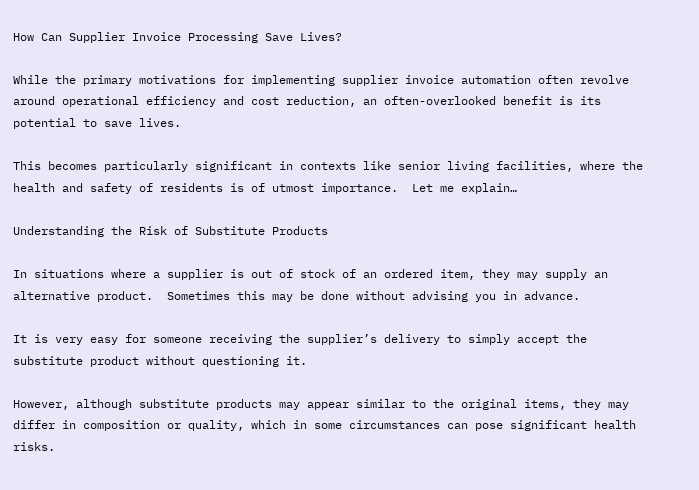How Can Supplier Invoice Processing Save Lives?

While the primary motivations for implementing supplier invoice automation often revolve around operational efficiency and cost reduction, an often-overlooked benefit is its potential to save lives.

This becomes particularly significant in contexts like senior living facilities, where the health and safety of residents is of utmost importance.  Let me explain…

Understanding the Risk of Substitute Products

In situations where a supplier is out of stock of an ordered item, they may supply an alternative product.  Sometimes this may be done without advising you in advance.

It is very easy for someone receiving the supplier’s delivery to simply accept the substitute product without questioning it.

However, although substitute products may appear similar to the original items, they may differ in composition or quality, which in some circumstances can pose significant health risks.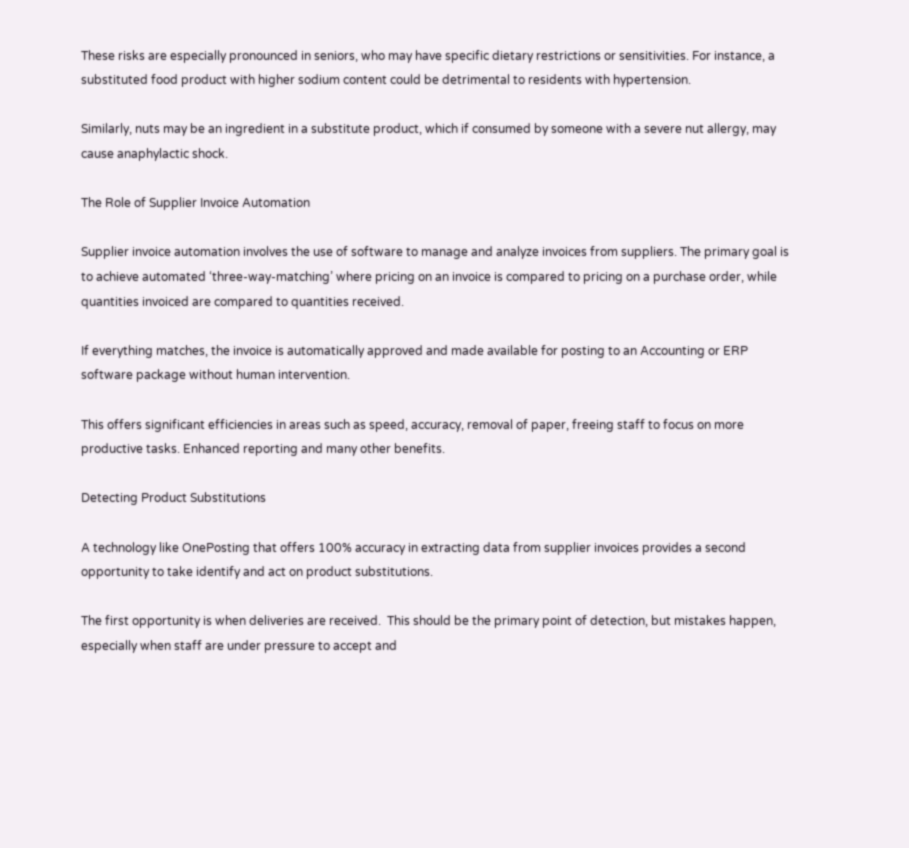These risks are especially pronounced in seniors, who may have specific dietary restrictions or sensitivities. For instance, a substituted food product with higher sodium content could be detrimental to residents with hypertension.

Similarly, nuts may be an ingredient in a substitute product, which if consumed by someone with a severe nut allergy, may cause anaphylactic shock.

The Role of Supplier Invoice Automation

Supplier invoice automation involves the use of software to manage and analyze invoices from suppliers. The primary goal is to achieve automated ‘three-way-matching’ where pricing on an invoice is compared to pricing on a purchase order, while quantities invoiced are compared to quantities received.

If everything matches, the invoice is automatically approved and made available for posting to an Accounting or ERP software package without human intervention.

This offers significant efficiencies in areas such as speed, accuracy, removal of paper, freeing staff to focus on more productive tasks. Enhanced reporting and many other benefits.

Detecting Product Substitutions

A technology like OnePosting that offers 100% accuracy in extracting data from supplier invoices provides a second opportunity to take identify and act on product substitutions.

The first opportunity is when deliveries are received.  This should be the primary point of detection, but mistakes happen, especially when staff are under pressure to accept and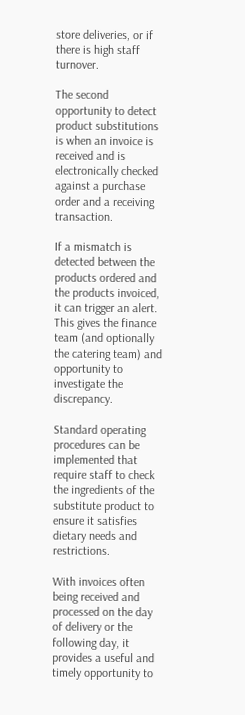store deliveries, or if there is high staff turnover.

The second opportunity to detect product substitutions is when an invoice is received and is electronically checked against a purchase order and a receiving transaction.

If a mismatch is detected between the products ordered and the products invoiced, it can trigger an alert.  This gives the finance team (and optionally the catering team) and opportunity to investigate the discrepancy.

Standard operating procedures can be implemented that require staff to check the ingredients of the substitute product to ensure it satisfies dietary needs and restrictions.

With invoices often being received and processed on the day of delivery or the following day, it provides a useful and timely opportunity to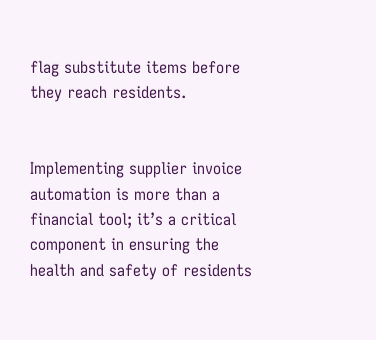flag substitute items before they reach residents.


Implementing supplier invoice automation is more than a financial tool; it’s a critical component in ensuring the health and safety of residents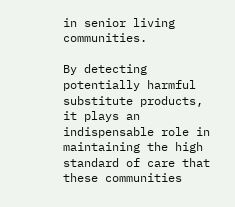in senior living communities.

By detecting potentially harmful substitute products, it plays an indispensable role in maintaining the high standard of care that these communities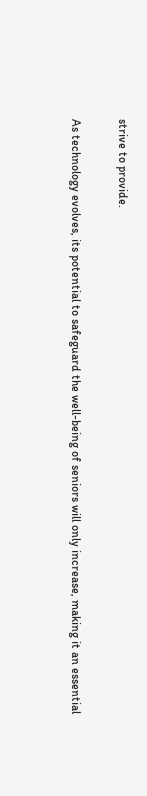strive to provide.

As technology evolves, its potential to safeguard the well-being of seniors will only increase, making it an essential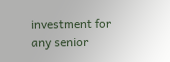investment for any senior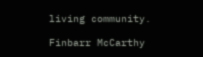living community.

Finbarr McCarthy